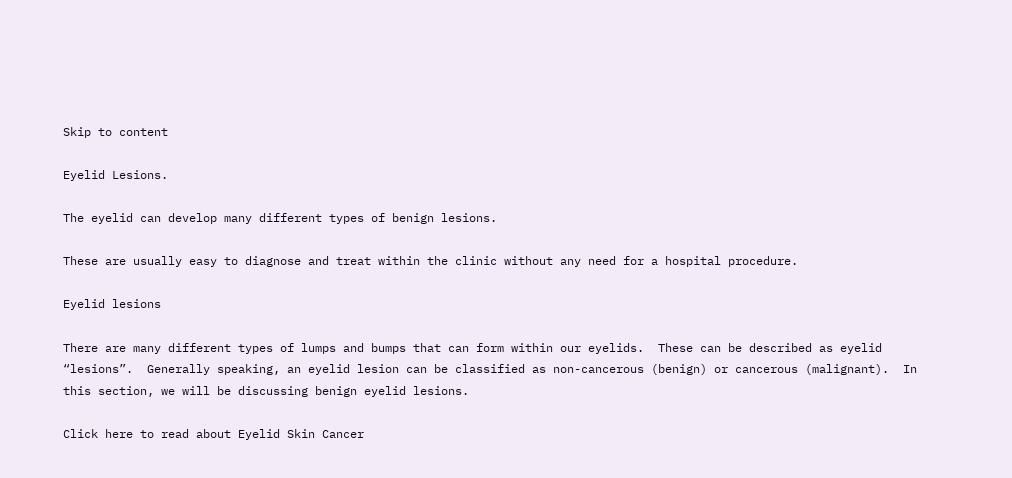Skip to content

Eyelid Lesions.

The eyelid can develop many different types of benign lesions.

These are usually easy to diagnose and treat within the clinic without any need for a hospital procedure.

Eyelid lesions

There are many different types of lumps and bumps that can form within our eyelids.  These can be described as eyelid “lesions”.  Generally speaking, an eyelid lesion can be classified as non-cancerous (benign) or cancerous (malignant).  In this section, we will be discussing benign eyelid lesions.

Click here to read about Eyelid Skin Cancer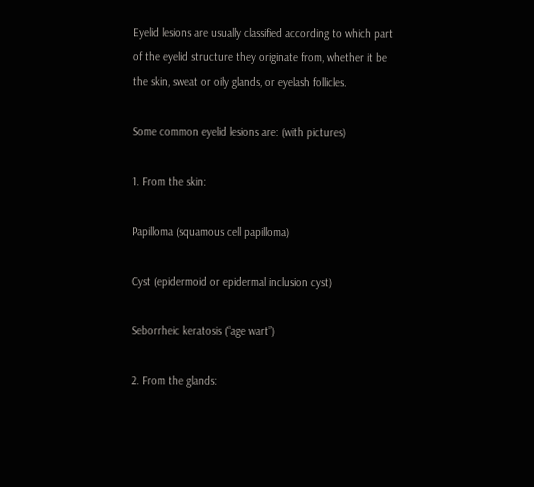Eyelid lesions are usually classified according to which part of the eyelid structure they originate from, whether it be the skin, sweat or oily glands, or eyelash follicles.

Some common eyelid lesions are: (with pictures)

1. From the skin:

Papilloma (squamous cell papilloma)

Cyst (epidermoid or epidermal inclusion cyst)

Seborrheic keratosis (“age wart”)

2. From the glands: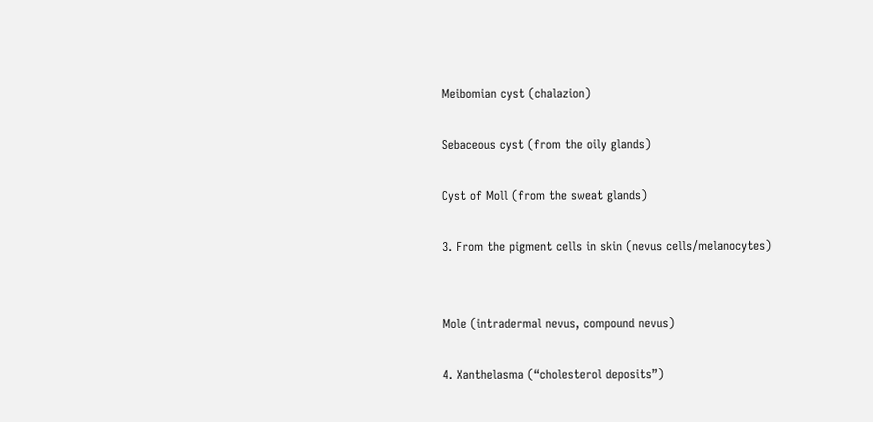Meibomian cyst (chalazion)

Sebaceous cyst (from the oily glands)

Cyst of Moll (from the sweat glands)

3. From the pigment cells in skin (nevus cells/melanocytes)


Mole (intradermal nevus, compound nevus)

4. Xanthelasma (“cholesterol deposits”)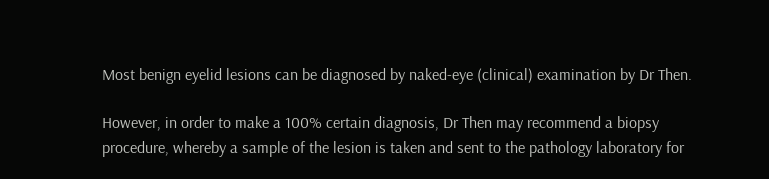Most benign eyelid lesions can be diagnosed by naked-eye (clinical) examination by Dr Then.

However, in order to make a 100% certain diagnosis, Dr Then may recommend a biopsy procedure, whereby a sample of the lesion is taken and sent to the pathology laboratory for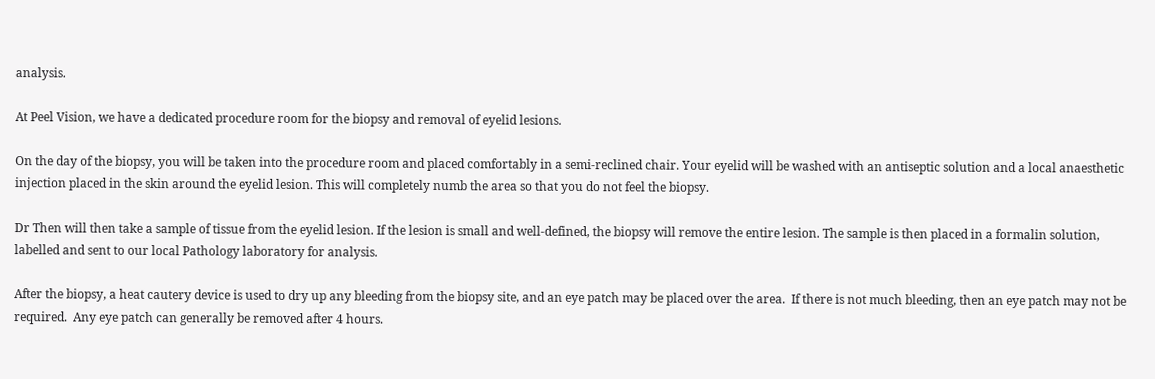analysis.

At Peel Vision, we have a dedicated procedure room for the biopsy and removal of eyelid lesions.

On the day of the biopsy, you will be taken into the procedure room and placed comfortably in a semi-reclined chair. Your eyelid will be washed with an antiseptic solution and a local anaesthetic injection placed in the skin around the eyelid lesion. This will completely numb the area so that you do not feel the biopsy.

Dr Then will then take a sample of tissue from the eyelid lesion. If the lesion is small and well-defined, the biopsy will remove the entire lesion. The sample is then placed in a formalin solution, labelled and sent to our local Pathology laboratory for analysis.

After the biopsy, a heat cautery device is used to dry up any bleeding from the biopsy site, and an eye patch may be placed over the area.  If there is not much bleeding, then an eye patch may not be required.  Any eye patch can generally be removed after 4 hours.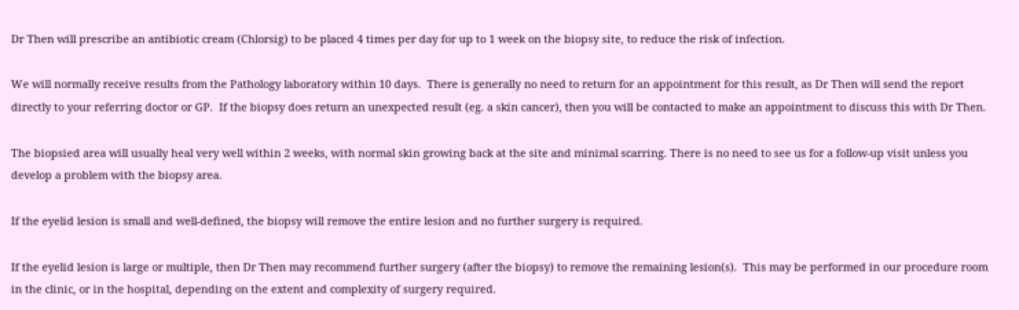Dr Then will prescribe an antibiotic cream (Chlorsig) to be placed 4 times per day for up to 1 week on the biopsy site, to reduce the risk of infection.

We will normally receive results from the Pathology laboratory within 10 days.  There is generally no need to return for an appointment for this result, as Dr Then will send the report directly to your referring doctor or GP.  If the biopsy does return an unexpected result (eg. a skin cancer), then you will be contacted to make an appointment to discuss this with Dr Then.

The biopsied area will usually heal very well within 2 weeks, with normal skin growing back at the site and minimal scarring. There is no need to see us for a follow-up visit unless you develop a problem with the biopsy area.

If the eyelid lesion is small and well-defined, the biopsy will remove the entire lesion and no further surgery is required.

If the eyelid lesion is large or multiple, then Dr Then may recommend further surgery (after the biopsy) to remove the remaining lesion(s).  This may be performed in our procedure room in the clinic, or in the hospital, depending on the extent and complexity of surgery required.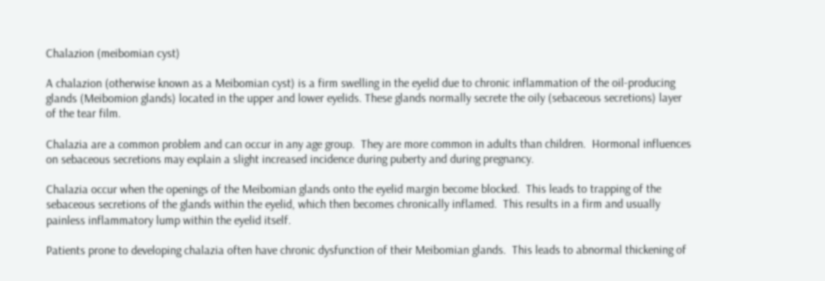Chalazion (meibomian cyst)

A chalazion (otherwise known as a Meibomian cyst) is a firm swelling in the eyelid due to chronic inflammation of the oil-producing glands (Meibomion glands) located in the upper and lower eyelids. These glands normally secrete the oily (sebaceous secretions) layer of the tear film.

Chalazia are a common problem and can occur in any age group.  They are more common in adults than children.  Hormonal influences on sebaceous secretions may explain a slight increased incidence during puberty and during pregnancy.

Chalazia occur when the openings of the Meibomian glands onto the eyelid margin become blocked.  This leads to trapping of the sebaceous secretions of the glands within the eyelid, which then becomes chronically inflamed.  This results in a firm and usually painless inflammatory lump within the eyelid itself.

Patients prone to developing chalazia often have chronic dysfunction of their Meibomian glands.  This leads to abnormal thickening of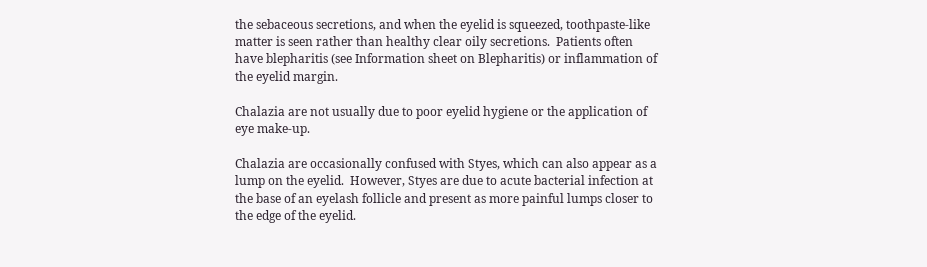the sebaceous secretions, and when the eyelid is squeezed, toothpaste-like matter is seen rather than healthy clear oily secretions.  Patients often have blepharitis (see Information sheet on Blepharitis) or inflammation of the eyelid margin.

Chalazia are not usually due to poor eyelid hygiene or the application of eye make-up.

Chalazia are occasionally confused with Styes, which can also appear as a lump on the eyelid.  However, Styes are due to acute bacterial infection at the base of an eyelash follicle and present as more painful lumps closer to the edge of the eyelid.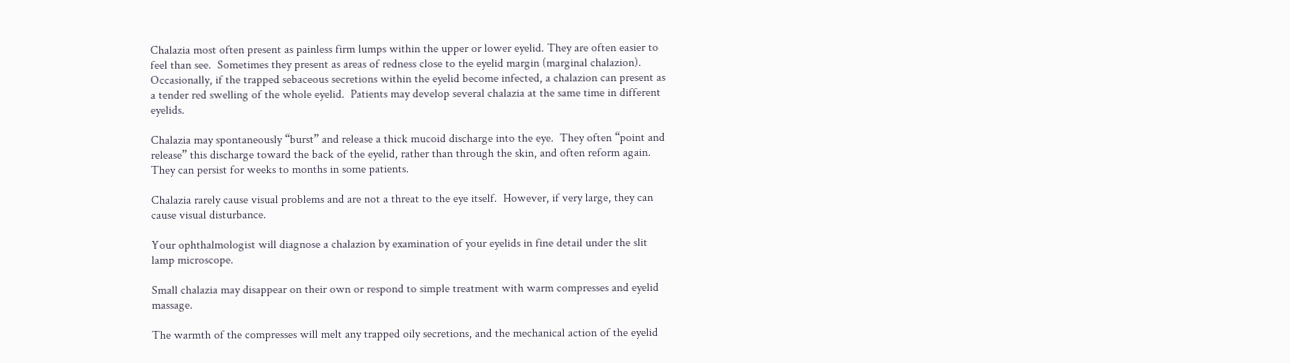Chalazia most often present as painless firm lumps within the upper or lower eyelid. They are often easier to feel than see.  Sometimes they present as areas of redness close to the eyelid margin (marginal chalazion).  Occasionally, if the trapped sebaceous secretions within the eyelid become infected, a chalazion can present as a tender red swelling of the whole eyelid.  Patients may develop several chalazia at the same time in different eyelids.

Chalazia may spontaneously “burst” and release a thick mucoid discharge into the eye.  They often “point and release” this discharge toward the back of the eyelid, rather than through the skin, and often reform again.  They can persist for weeks to months in some patients.

Chalazia rarely cause visual problems and are not a threat to the eye itself.  However, if very large, they can cause visual disturbance.

Your ophthalmologist will diagnose a chalazion by examination of your eyelids in fine detail under the slit lamp microscope.

Small chalazia may disappear on their own or respond to simple treatment with warm compresses and eyelid massage.

The warmth of the compresses will melt any trapped oily secretions, and the mechanical action of the eyelid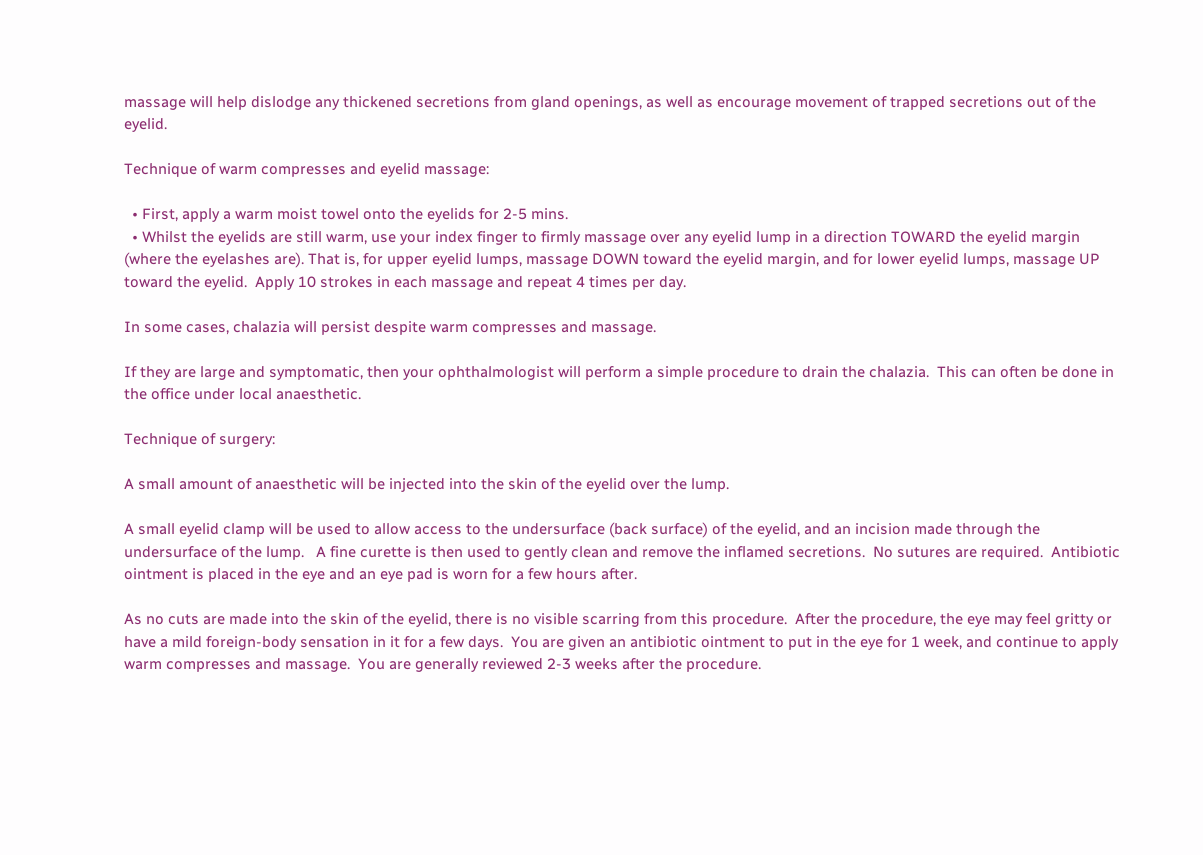massage will help dislodge any thickened secretions from gland openings, as well as encourage movement of trapped secretions out of the eyelid.

Technique of warm compresses and eyelid massage:

  • First, apply a warm moist towel onto the eyelids for 2-5 mins.
  • Whilst the eyelids are still warm, use your index finger to firmly massage over any eyelid lump in a direction TOWARD the eyelid margin (where the eyelashes are). That is, for upper eyelid lumps, massage DOWN toward the eyelid margin, and for lower eyelid lumps, massage UP toward the eyelid.  Apply 10 strokes in each massage and repeat 4 times per day.

In some cases, chalazia will persist despite warm compresses and massage.

If they are large and symptomatic, then your ophthalmologist will perform a simple procedure to drain the chalazia.  This can often be done in the office under local anaesthetic.

Technique of surgery:

A small amount of anaesthetic will be injected into the skin of the eyelid over the lump.

A small eyelid clamp will be used to allow access to the undersurface (back surface) of the eyelid, and an incision made through the undersurface of the lump.   A fine curette is then used to gently clean and remove the inflamed secretions.  No sutures are required.  Antibiotic ointment is placed in the eye and an eye pad is worn for a few hours after.

As no cuts are made into the skin of the eyelid, there is no visible scarring from this procedure.  After the procedure, the eye may feel gritty or have a mild foreign-body sensation in it for a few days.  You are given an antibiotic ointment to put in the eye for 1 week, and continue to apply warm compresses and massage.  You are generally reviewed 2-3 weeks after the procedure.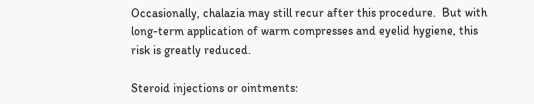Occasionally, chalazia may still recur after this procedure.  But with long-term application of warm compresses and eyelid hygiene, this risk is greatly reduced.

Steroid injections or ointments: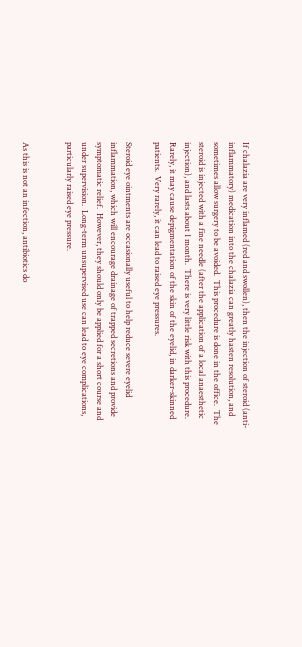If chalazia are very inflamed (red and swollen), then the injection of steroid (anti-inflammatory) medication into the chalazia can greatly hasten resolution, and sometimes allow surgery to be avoided.  This procedure is done in the office.  The steroid is injected with a fine needle (after the application of a local anaesthetic injection), and lasts about 1 month.  There is very little risk with this procedure.  Rarely, it may cause depigmentation of the skin of the eyelid, in darker-skinned patients.  Very rarely, it can lead to raised eye pressures.

Steroid eye ointments are occasionally useful to help reduce severe eyelid inflammation, which will encourage drainage of trapped secretions and provide symptomatic relief.  However, they should only be applied for a short course and under supervision.  Long-term unsupervised use can lead to eye complications, particularly raised eye pressure.


As this is not an infection, antibiotics do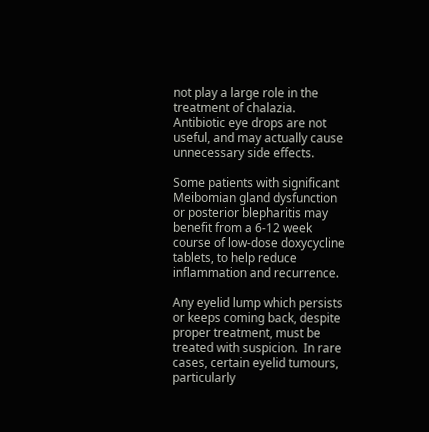not play a large role in the treatment of chalazia.  Antibiotic eye drops are not useful, and may actually cause unnecessary side effects.

Some patients with significant Meibomian gland dysfunction or posterior blepharitis may benefit from a 6-12 week course of low-dose doxycycline tablets, to help reduce inflammation and recurrence.

Any eyelid lump which persists or keeps coming back, despite proper treatment, must be treated with suspicion.  In rare cases, certain eyelid tumours, particularly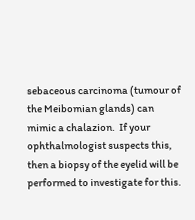sebaceous carcinoma (tumour of the Meibomian glands) can mimic a chalazion.  If your ophthalmologist suspects this, then a biopsy of the eyelid will be performed to investigate for this.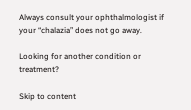Always consult your ophthalmologist if your “chalazia” does not go away.

Looking for another condition or treatment?

Skip to content